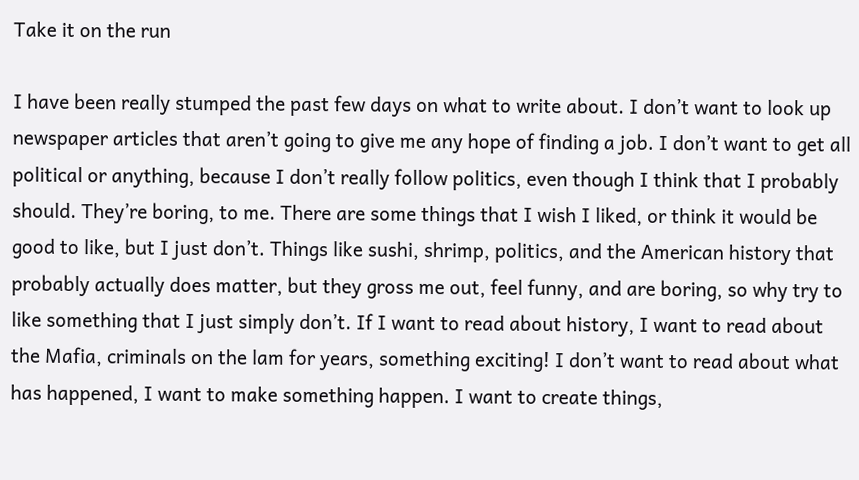Take it on the run

I have been really stumped the past few days on what to write about. I don’t want to look up newspaper articles that aren’t going to give me any hope of finding a job. I don’t want to get all political or anything, because I don’t really follow politics, even though I think that I probably should. They’re boring, to me. There are some things that I wish I liked, or think it would be good to like, but I just don’t. Things like sushi, shrimp, politics, and the American history that probably actually does matter, but they gross me out, feel funny, and are boring, so why try to like something that I just simply don’t. If I want to read about history, I want to read about the Mafia, criminals on the lam for years, something exciting! I don’t want to read about what has happened, I want to make something happen. I want to create things,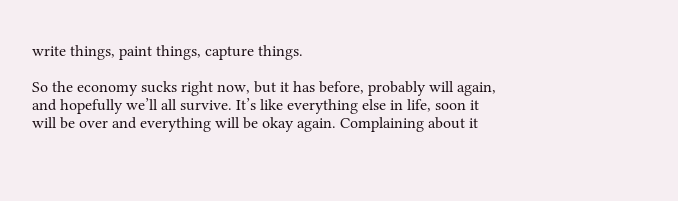write things, paint things, capture things.

So the economy sucks right now, but it has before, probably will again, and hopefully we’ll all survive. It’s like everything else in life, soon it will be over and everything will be okay again. Complaining about it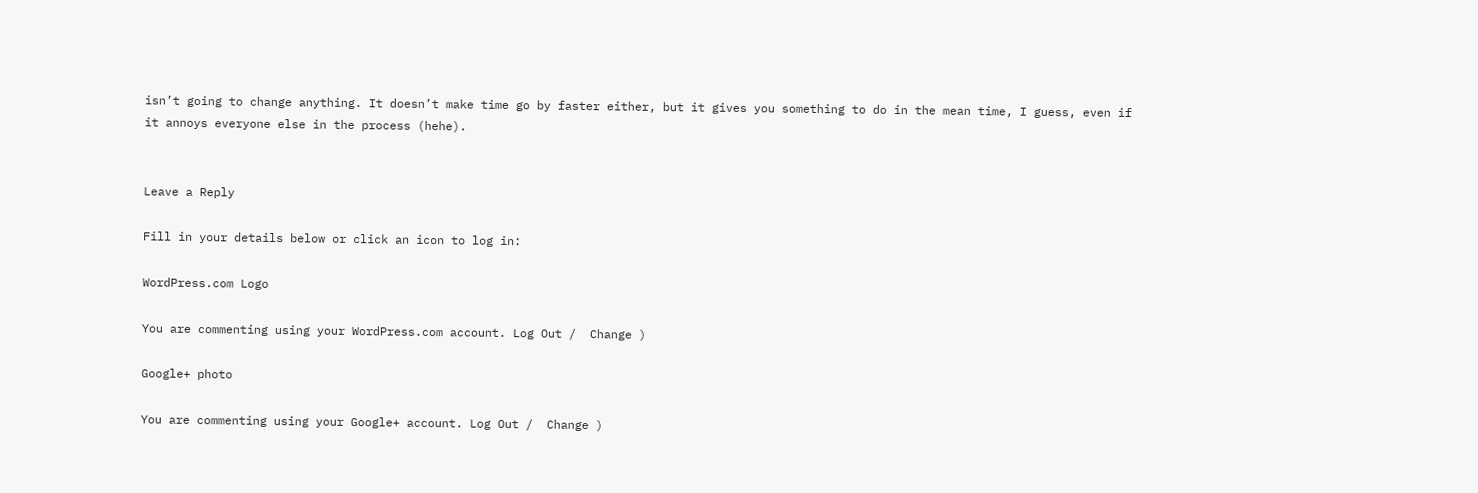isn’t going to change anything. It doesn’t make time go by faster either, but it gives you something to do in the mean time, I guess, even if it annoys everyone else in the process (hehe).


Leave a Reply

Fill in your details below or click an icon to log in:

WordPress.com Logo

You are commenting using your WordPress.com account. Log Out /  Change )

Google+ photo

You are commenting using your Google+ account. Log Out /  Change )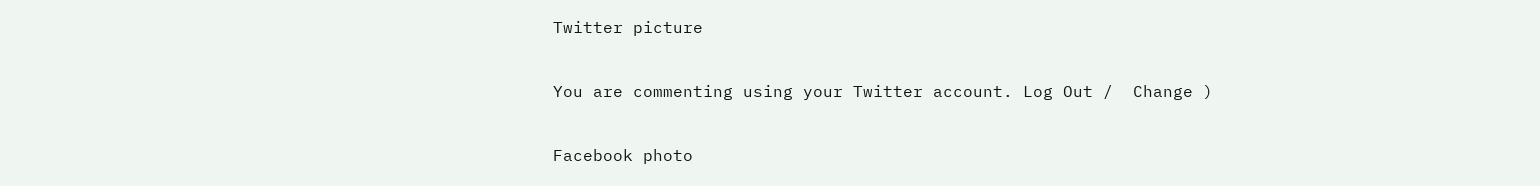Twitter picture

You are commenting using your Twitter account. Log Out /  Change )

Facebook photo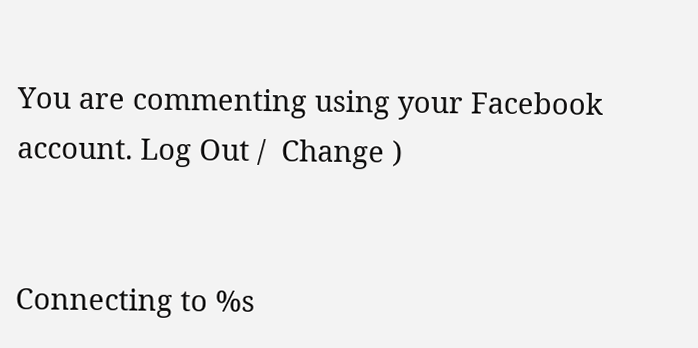You are commenting using your Facebook account. Log Out /  Change )


Connecting to %s